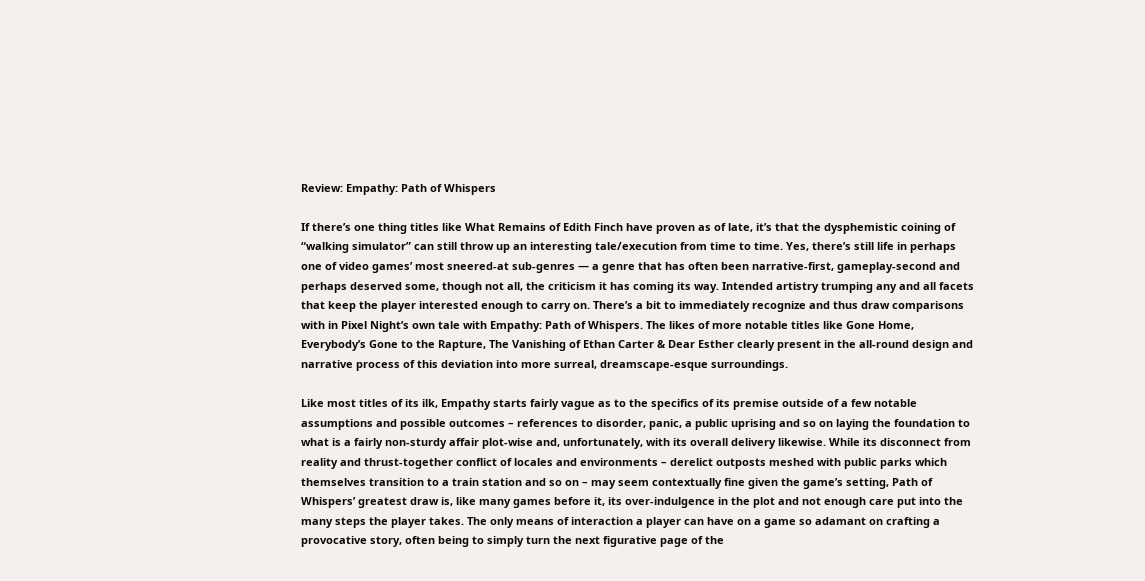Review: Empathy: Path of Whispers

If there’s one thing titles like What Remains of Edith Finch have proven as of late, it’s that the dysphemistic coining of “walking simulator” can still throw up an interesting tale/execution from time to time. Yes, there’s still life in perhaps one of video games’ most sneered-at sub-genres — a genre that has often been narrative-first, gameplay-second and perhaps deserved some, though not all, the criticism it has coming its way. Intended artistry trumping any and all facets that keep the player interested enough to carry on. There’s a bit to immediately recognize and thus draw comparisons with in Pixel Night’s own tale with Empathy: Path of Whispers. The likes of more notable titles like Gone Home, Everybody’s Gone to the Rapture, The Vanishing of Ethan Carter & Dear Esther clearly present in the all-round design and narrative process of this deviation into more surreal, dreamscape-esque surroundings.

Like most titles of its ilk, Empathy starts fairly vague as to the specifics of its premise outside of a few notable assumptions and possible outcomes – references to disorder, panic, a public uprising and so on laying the foundation to what is a fairly non-sturdy affair plot-wise and, unfortunately, with its overall delivery likewise. While its disconnect from reality and thrust-together conflict of locales and environments – derelict outposts meshed with public parks which themselves transition to a train station and so on – may seem contextually fine given the game’s setting, Path of Whispers’ greatest draw is, like many games before it, its over-indulgence in the plot and not enough care put into the many steps the player takes. The only means of interaction a player can have on a game so adamant on crafting a provocative story, often being to simply turn the next figurative page of the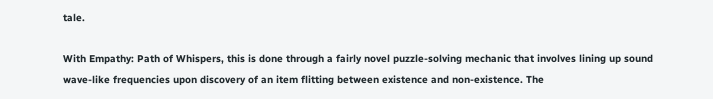tale.

With Empathy: Path of Whispers, this is done through a fairly novel puzzle-solving mechanic that involves lining up sound wave-like frequencies upon discovery of an item flitting between existence and non-existence. The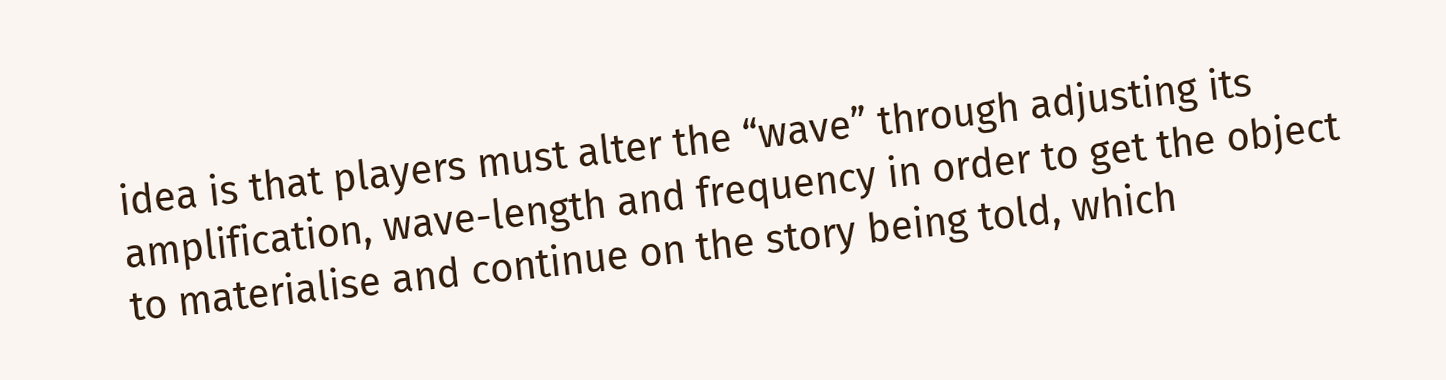idea is that players must alter the “wave” through adjusting its amplification, wave-length and frequency in order to get the object to materialise and continue on the story being told, which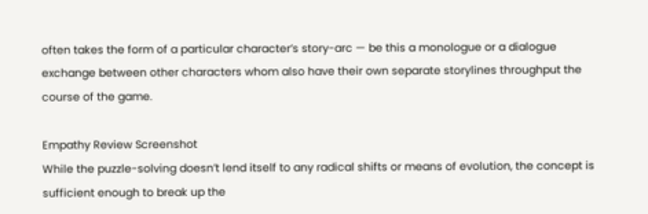often takes the form of a particular character’s story-arc — be this a monologue or a dialogue exchange between other characters whom also have their own separate storylines throughput the course of the game.

Empathy Review Screenshot
While the puzzle-solving doesn’t lend itself to any radical shifts or means of evolution, the concept is sufficient enough to break up the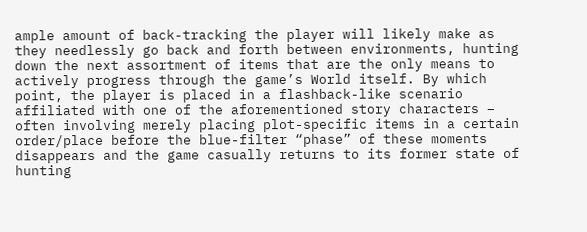ample amount of back-tracking the player will likely make as they needlessly go back and forth between environments, hunting down the next assortment of items that are the only means to actively progress through the game’s World itself. By which point, the player is placed in a flashback-like scenario affiliated with one of the aforementioned story characters – often involving merely placing plot-specific items in a certain order/place before the blue-filter “phase” of these moments disappears and the game casually returns to its former state of hunting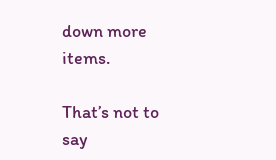down more items.

That’s not to say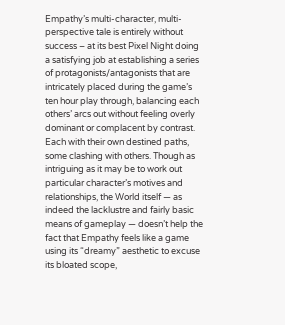Empathy’s multi-character, multi-perspective tale is entirely without success – at its best Pixel Night doing a satisfying job at establishing a series of protagonists/antagonists that are intricately placed during the game’s ten hour play through, balancing each others’ arcs out without feeling overly dominant or complacent by contrast. Each with their own destined paths, some clashing with others. Though as intriguing as it may be to work out particular character’s motives and relationships, the World itself — as indeed the lacklustre and fairly basic means of gameplay — doesn’t help the fact that Empathy feels like a game using its “dreamy” aesthetic to excuse its bloated scope,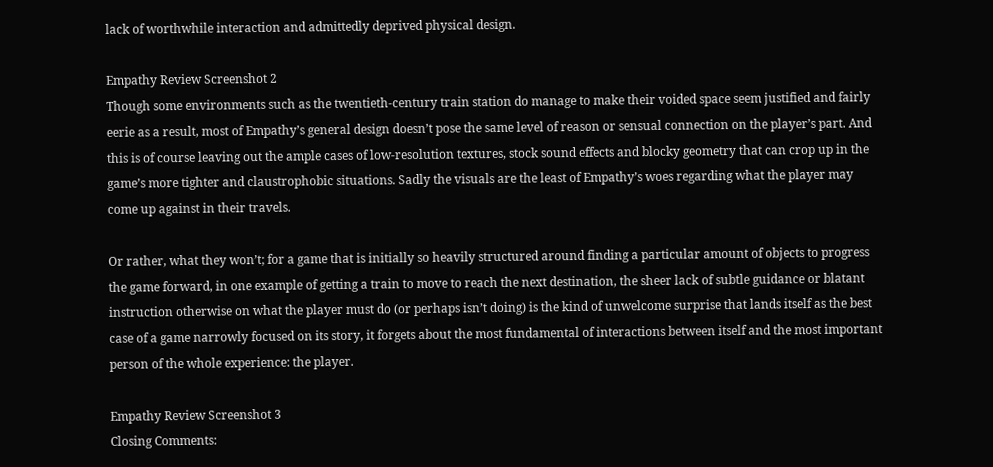lack of worthwhile interaction and admittedly deprived physical design.

Empathy Review Screenshot 2
Though some environments such as the twentieth-century train station do manage to make their voided space seem justified and fairly eerie as a result, most of Empathy’s general design doesn’t pose the same level of reason or sensual connection on the player’s part. And this is of course leaving out the ample cases of low-resolution textures, stock sound effects and blocky geometry that can crop up in the game’s more tighter and claustrophobic situations. Sadly the visuals are the least of Empathy’s woes regarding what the player may come up against in their travels.

Or rather, what they won’t; for a game that is initially so heavily structured around finding a particular amount of objects to progress the game forward, in one example of getting a train to move to reach the next destination, the sheer lack of subtle guidance or blatant instruction otherwise on what the player must do (or perhaps isn’t doing) is the kind of unwelcome surprise that lands itself as the best case of a game narrowly focused on its story, it forgets about the most fundamental of interactions between itself and the most important person of the whole experience: the player.

Empathy Review Screenshot 3
Closing Comments: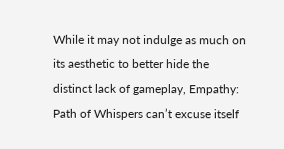While it may not indulge as much on its aesthetic to better hide the distinct lack of gameplay, Empathy: Path of Whispers can’t excuse itself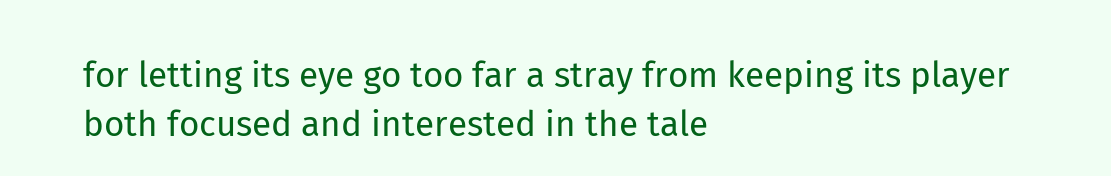for letting its eye go too far a stray from keeping its player both focused and interested in the tale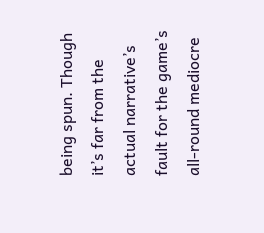being spun. Though it’s far from the actual narrative’s fault for the game’s all-round mediocre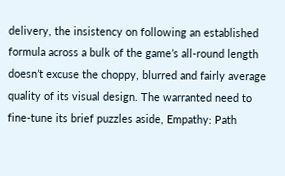delivery, the insistency on following an established formula across a bulk of the game’s all-round length doesn’t excuse the choppy, blurred and fairly average quality of its visual design. The warranted need to fine-tune its brief puzzles aside, Empathy: Path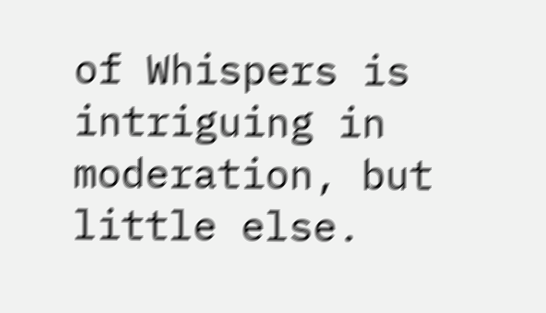of Whispers is intriguing in moderation, but little else.